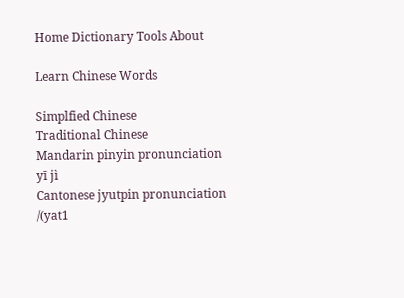Home Dictionary Tools About

Learn Chinese Words

Simplfied Chinese
Traditional Chinese
Mandarin pinyin pronunciation
yī jì
Cantonese jyutpin pronunciation
/(yat1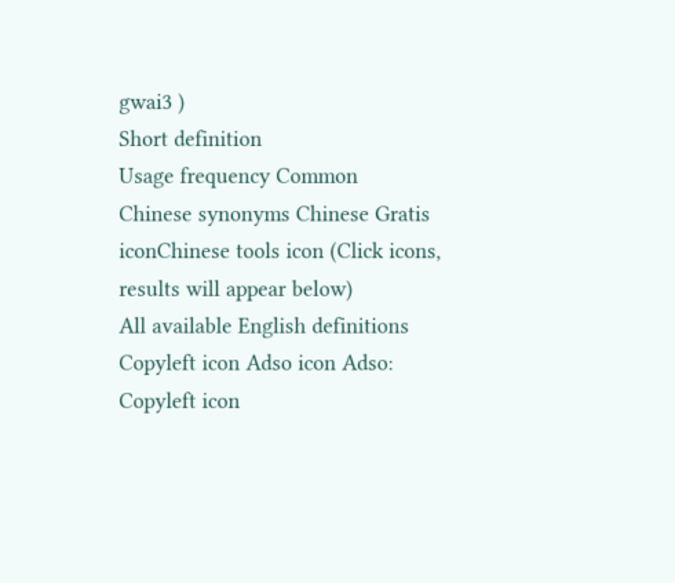gwai3 )
Short definition
Usage frequency Common
Chinese synonyms Chinese Gratis iconChinese tools icon (Click icons, results will appear below)
All available English definitions
Copyleft icon Adso icon Adso:
Copyleft icon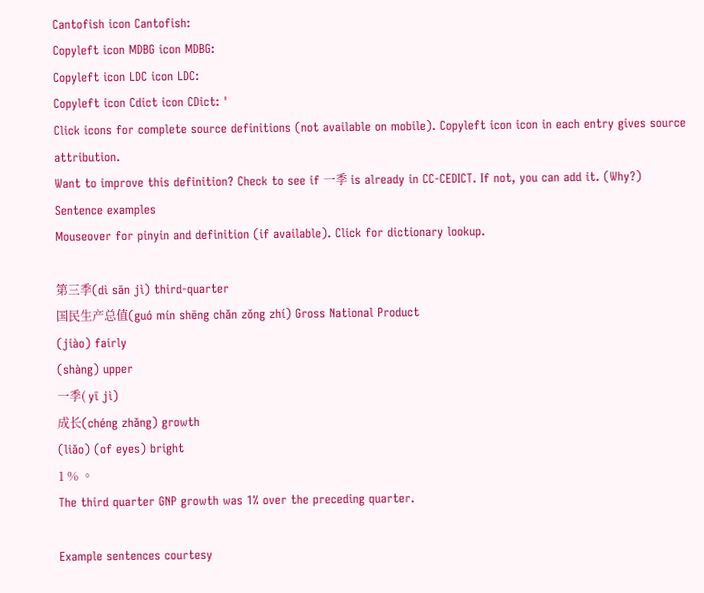Cantofish icon Cantofish:
Copyleft icon MDBG icon MDBG:
Copyleft icon LDC icon LDC:
Copyleft icon Cdict icon CDict: '
Click icons for complete source definitions (not available on mobile). Copyleft icon icon in each entry gives source attribution.
Want to improve this definition? Check to see if 一季 is already in CC-CEDICT. If not, you can add it. (Why?)
Sentence examples
Mouseover for pinyin and definition (if available). Click for dictionary lookup.

第三季(dì sān jì) third-quarter
国民生产总值(guó mín shēng chǎn zǒng zhí) Gross National Product
(jiào) fairly
(shàng) upper
一季( yī jì)
成长(chéng zhǎng) growth
(liǎo) (of eyes) bright
1 % 。
The third quarter GNP growth was 1% over the preceding quarter.

Example sentences courtesy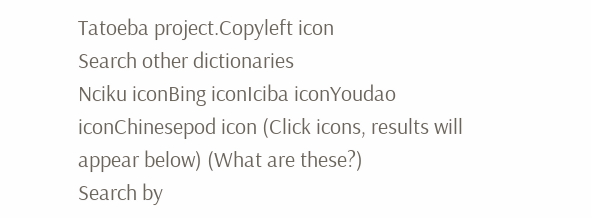Tatoeba project.Copyleft icon
Search other dictionaries
Nciku iconBing iconIciba iconYoudao iconChinesepod icon (Click icons, results will appear below) (What are these?)
Search by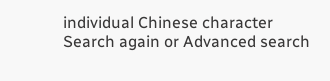individual Chinese character
Search again or Advanced search